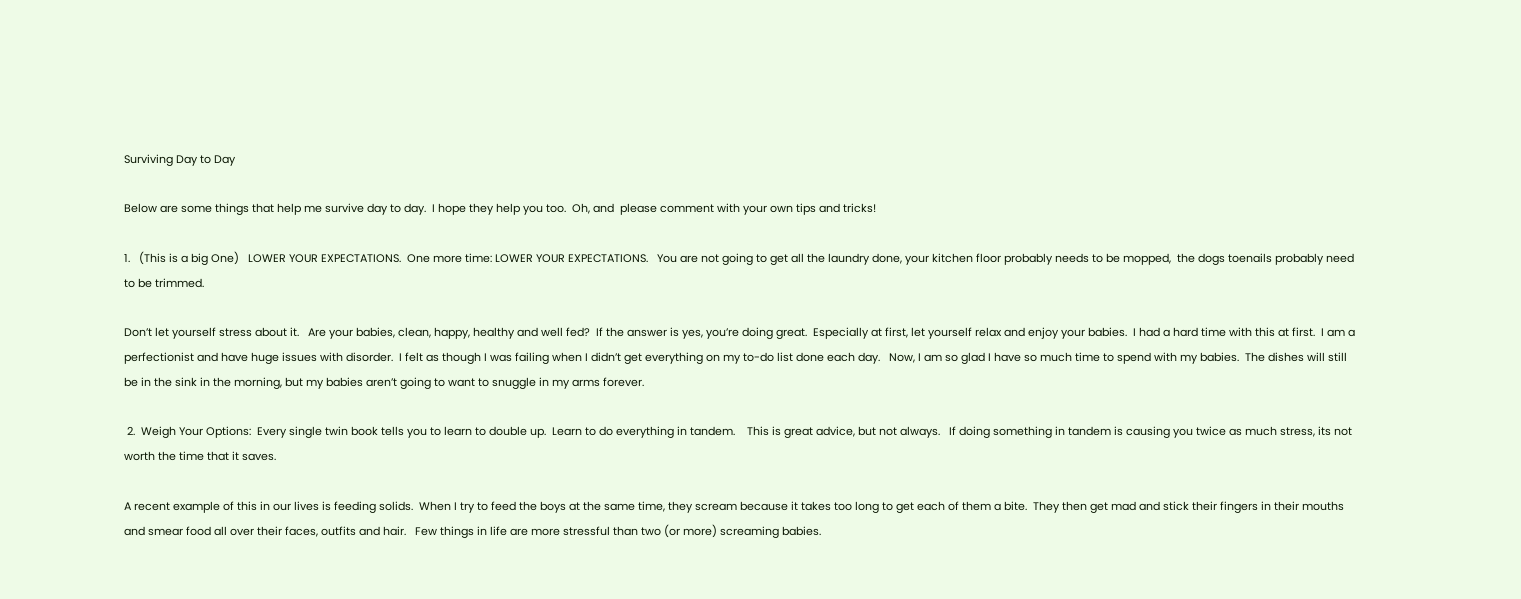Surviving Day to Day

Below are some things that help me survive day to day.  I hope they help you too.  Oh, and  please comment with your own tips and tricks!

1.   (This is a big One)   LOWER YOUR EXPECTATIONS.  One more time: LOWER YOUR EXPECTATIONS.   You are not going to get all the laundry done, your kitchen floor probably needs to be mopped,  the dogs toenails probably need to be trimmed.

Don’t let yourself stress about it.   Are your babies, clean, happy, healthy and well fed?  If the answer is yes, you’re doing great.  Especially at first, let yourself relax and enjoy your babies.  I had a hard time with this at first.  I am a perfectionist and have huge issues with disorder.  I felt as though I was failing when I didn’t get everything on my to-do list done each day.   Now, I am so glad I have so much time to spend with my babies.  The dishes will still be in the sink in the morning, but my babies aren’t going to want to snuggle in my arms forever.

 2.  Weigh Your Options:  Every single twin book tells you to learn to double up.  Learn to do everything in tandem.    This is great advice, but not always.   If doing something in tandem is causing you twice as much stress, its not worth the time that it saves.

A recent example of this in our lives is feeding solids.  When I try to feed the boys at the same time, they scream because it takes too long to get each of them a bite.  They then get mad and stick their fingers in their mouths and smear food all over their faces, outfits and hair.   Few things in life are more stressful than two (or more) screaming babies.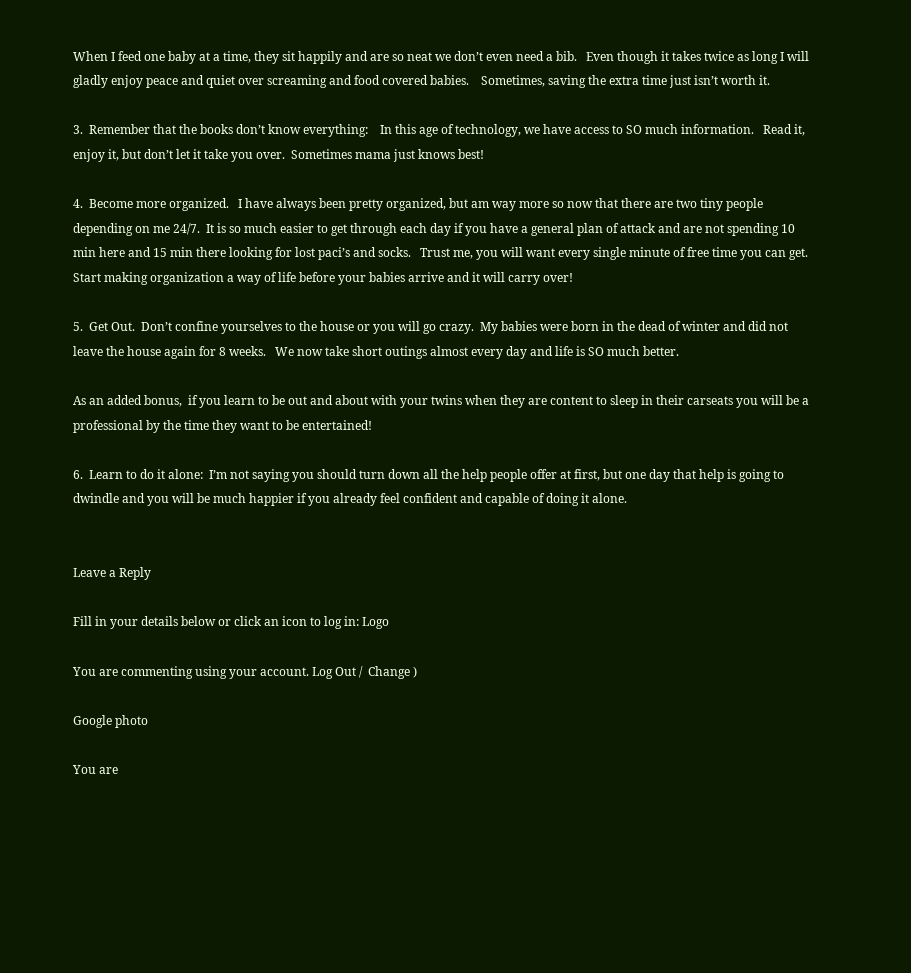When I feed one baby at a time, they sit happily and are so neat we don’t even need a bib.   Even though it takes twice as long I will gladly enjoy peace and quiet over screaming and food covered babies.    Sometimes, saving the extra time just isn’t worth it.

3.  Remember that the books don’t know everything:    In this age of technology, we have access to SO much information.   Read it, enjoy it, but don’t let it take you over.  Sometimes mama just knows best!

4.  Become more organized.   I have always been pretty organized, but am way more so now that there are two tiny people depending on me 24/7.  It is so much easier to get through each day if you have a general plan of attack and are not spending 10 min here and 15 min there looking for lost paci’s and socks.   Trust me, you will want every single minute of free time you can get.   Start making organization a way of life before your babies arrive and it will carry over!

5.  Get Out.  Don’t confine yourselves to the house or you will go crazy.  My babies were born in the dead of winter and did not leave the house again for 8 weeks.   We now take short outings almost every day and life is SO much better.

As an added bonus,  if you learn to be out and about with your twins when they are content to sleep in their carseats you will be a professional by the time they want to be entertained!

6.  Learn to do it alone:  I’m not saying you should turn down all the help people offer at first, but one day that help is going to dwindle and you will be much happier if you already feel confident and capable of doing it alone.


Leave a Reply

Fill in your details below or click an icon to log in: Logo

You are commenting using your account. Log Out /  Change )

Google photo

You are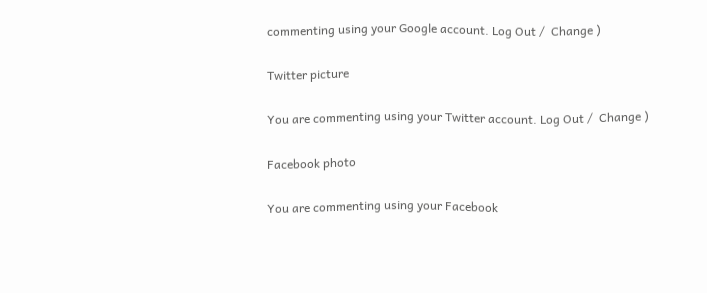commenting using your Google account. Log Out /  Change )

Twitter picture

You are commenting using your Twitter account. Log Out /  Change )

Facebook photo

You are commenting using your Facebook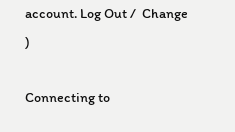account. Log Out /  Change )

Connecting to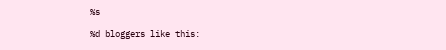%s

%d bloggers like this: